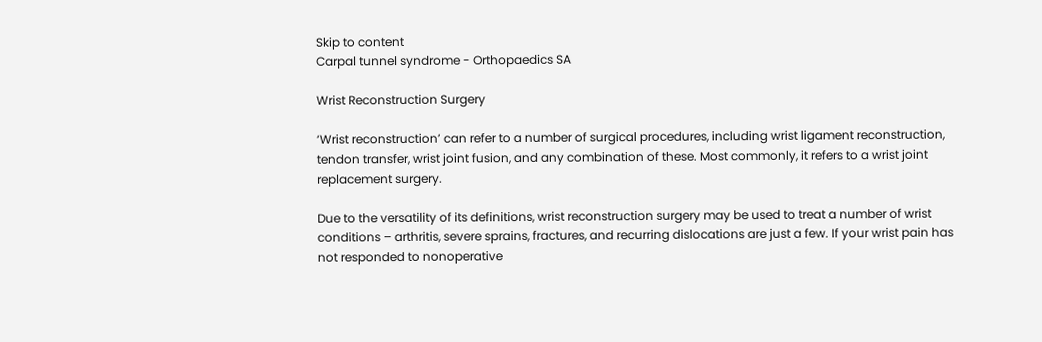Skip to content
Carpal tunnel syndrome - Orthopaedics SA

Wrist Reconstruction Surgery

‘Wrist reconstruction’ can refer to a number of surgical procedures, including wrist ligament reconstruction, tendon transfer, wrist joint fusion, and any combination of these. Most commonly, it refers to a wrist joint replacement surgery.

Due to the versatility of its definitions, wrist reconstruction surgery may be used to treat a number of wrist conditions – arthritis, severe sprains, fractures, and recurring dislocations are just a few. If your wrist pain has not responded to nonoperative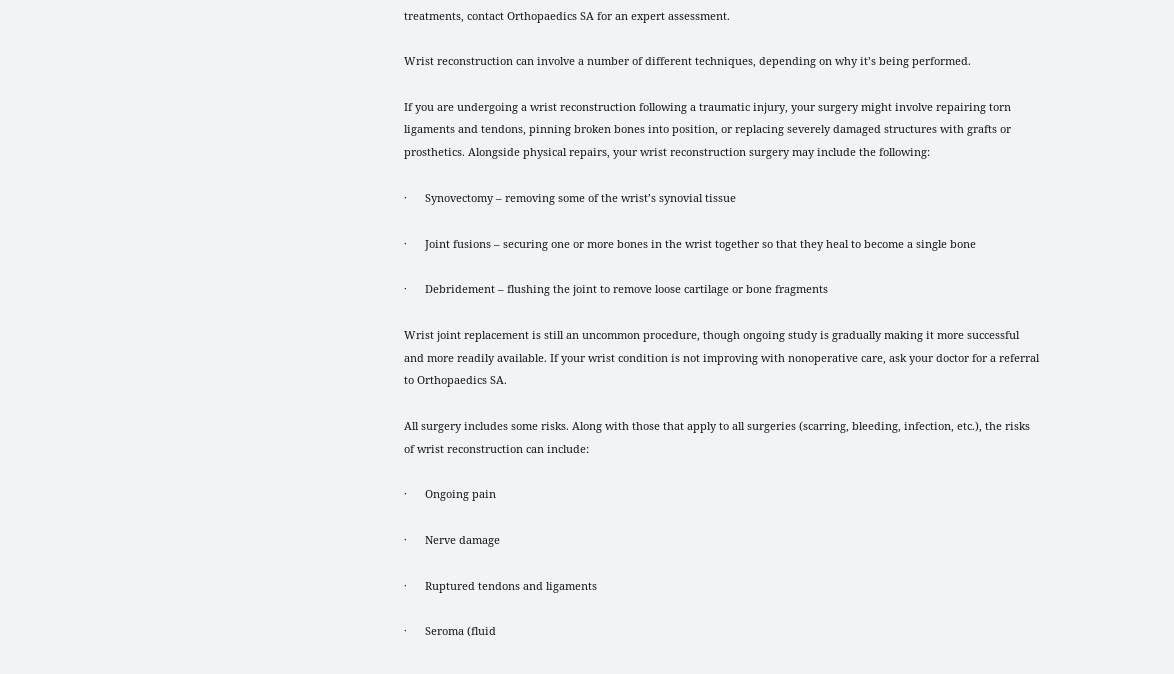treatments, contact Orthopaedics SA for an expert assessment.

Wrist reconstruction can involve a number of different techniques, depending on why it’s being performed.

If you are undergoing a wrist reconstruction following a traumatic injury, your surgery might involve repairing torn ligaments and tendons, pinning broken bones into position, or replacing severely damaged structures with grafts or prosthetics. Alongside physical repairs, your wrist reconstruction surgery may include the following:

·      Synovectomy – removing some of the wrist’s synovial tissue

·      Joint fusions – securing one or more bones in the wrist together so that they heal to become a single bone

·      Debridement – flushing the joint to remove loose cartilage or bone fragments

Wrist joint replacement is still an uncommon procedure, though ongoing study is gradually making it more successful and more readily available. If your wrist condition is not improving with nonoperative care, ask your doctor for a referral to Orthopaedics SA.

All surgery includes some risks. Along with those that apply to all surgeries (scarring, bleeding, infection, etc.), the risks of wrist reconstruction can include:

·      Ongoing pain

·      Nerve damage

·      Ruptured tendons and ligaments

·      Seroma (fluid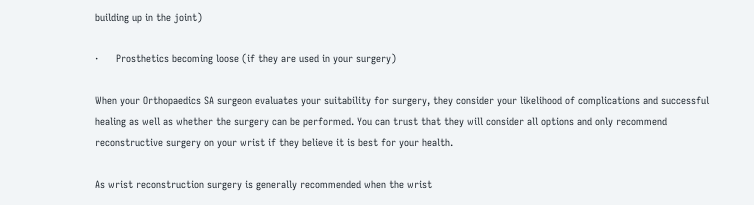building up in the joint)

·      Prosthetics becoming loose (if they are used in your surgery)

When your Orthopaedics SA surgeon evaluates your suitability for surgery, they consider your likelihood of complications and successful healing as well as whether the surgery can be performed. You can trust that they will consider all options and only recommend reconstructive surgery on your wrist if they believe it is best for your health.

As wrist reconstruction surgery is generally recommended when the wrist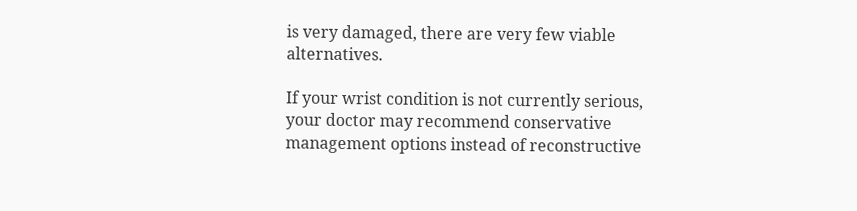is very damaged, there are very few viable alternatives.

If your wrist condition is not currently serious, your doctor may recommend conservative management options instead of reconstructive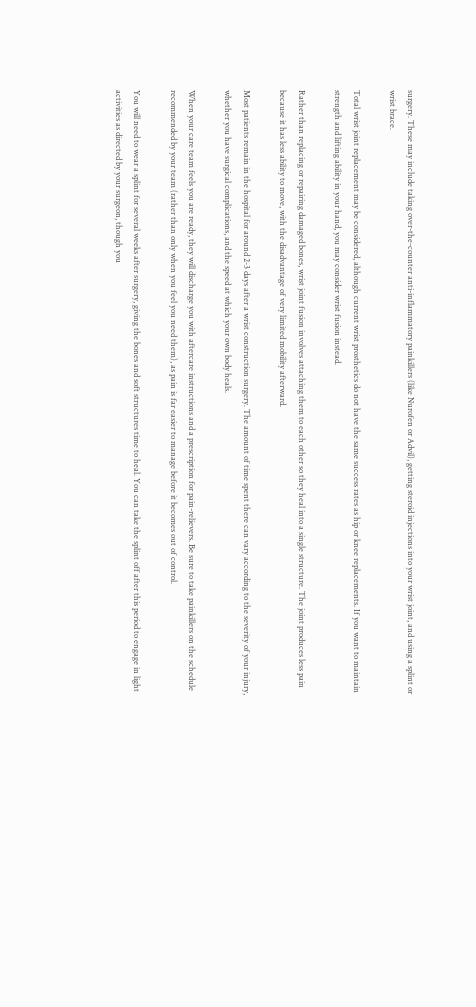surgery. These may include taking over-the-counter anti-inflammatory painkillers (like Nurofen or Advil), getting steroid injections into your wrist joint, and using a splint or wrist brace.

Total wrist joint replacement may be considered, although current wrist prosthetics do not have the same success rates as hip or knee replacements. If you want to maintain strength and lifting ability in your hand, you may consider wrist fusion instead.

Rather than replacing or repairing damaged bones, wrist joint fusion involves attaching them to each other so they heal into a single structure. The joint produces less pain because it has less ability to move, with the disadvantage of very limited mobility afterward.

Most patients remain in the hospital for around 2-3 days after a wrist construction surgery. The amount of time spent there can vary according to the severity of your injury, whether you have surgical complications, and the speed at which your own body heals.

When your care team feels you are ready, they will discharge you with aftercare instructions and a prescription for pain-relievers. Be sure to take painkillers on the schedule recommended by your team (rather than only when you feel you need them), as pain is far easier to manage before it becomes out of control.

You will need to wear a splint for several weeks after surgery, giving the bones and soft structures time to heal. You can take the splint off after this period to engage in light activities as directed by your surgeon, though you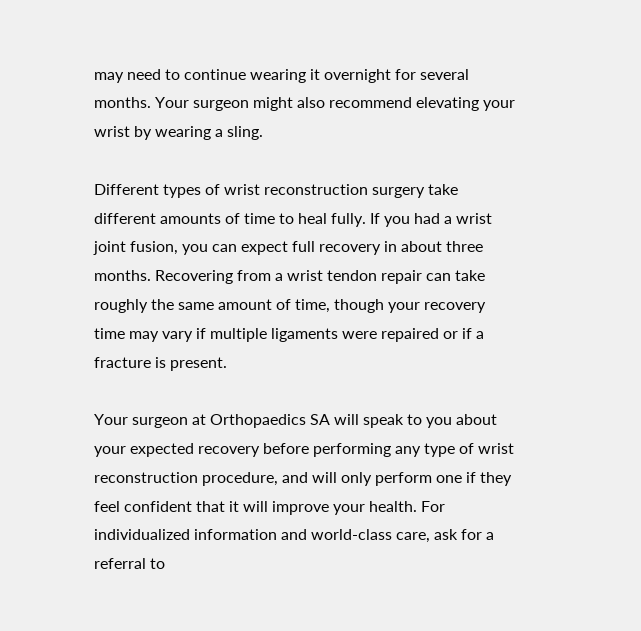may need to continue wearing it overnight for several months. Your surgeon might also recommend elevating your wrist by wearing a sling.

Different types of wrist reconstruction surgery take different amounts of time to heal fully. If you had a wrist joint fusion, you can expect full recovery in about three months. Recovering from a wrist tendon repair can take roughly the same amount of time, though your recovery time may vary if multiple ligaments were repaired or if a fracture is present.

Your surgeon at Orthopaedics SA will speak to you about your expected recovery before performing any type of wrist reconstruction procedure, and will only perform one if they feel confident that it will improve your health. For individualized information and world-class care, ask for a referral to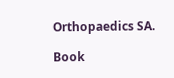Orthopaedics SA.

Book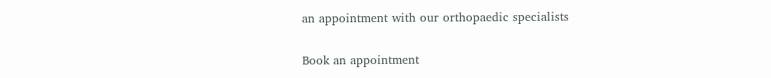an appointment with our orthopaedic specialists

Book an appointment